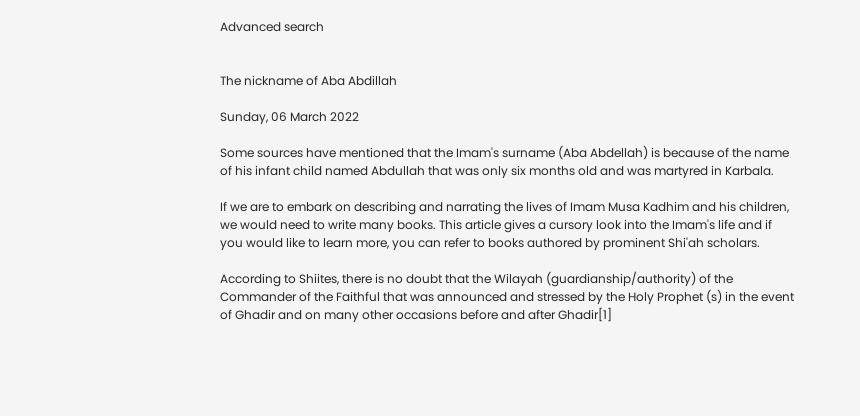Advanced search


The nickname of Aba Abdillah

Sunday, 06 March 2022

Some sources have mentioned that the Imam's surname (Aba Abdellah) is because of the name of his infant child named Abdullah that was only six months old and was martyred in Karbala.

If we are to embark on describing and narrating the lives of Imam Musa Kadhim and his children, we would need to write many books. This article gives a cursory look into the Imam's life and if you would like to learn more, you can refer to books authored by prominent Shi'ah scholars.

According to Shiites, there is no doubt that the Wilayah (guardianship/authority) of the Commander of the Faithful that was announced and stressed by the Holy Prophet (s) in the event of Ghadir and on many other occasions before and after Ghadir[1]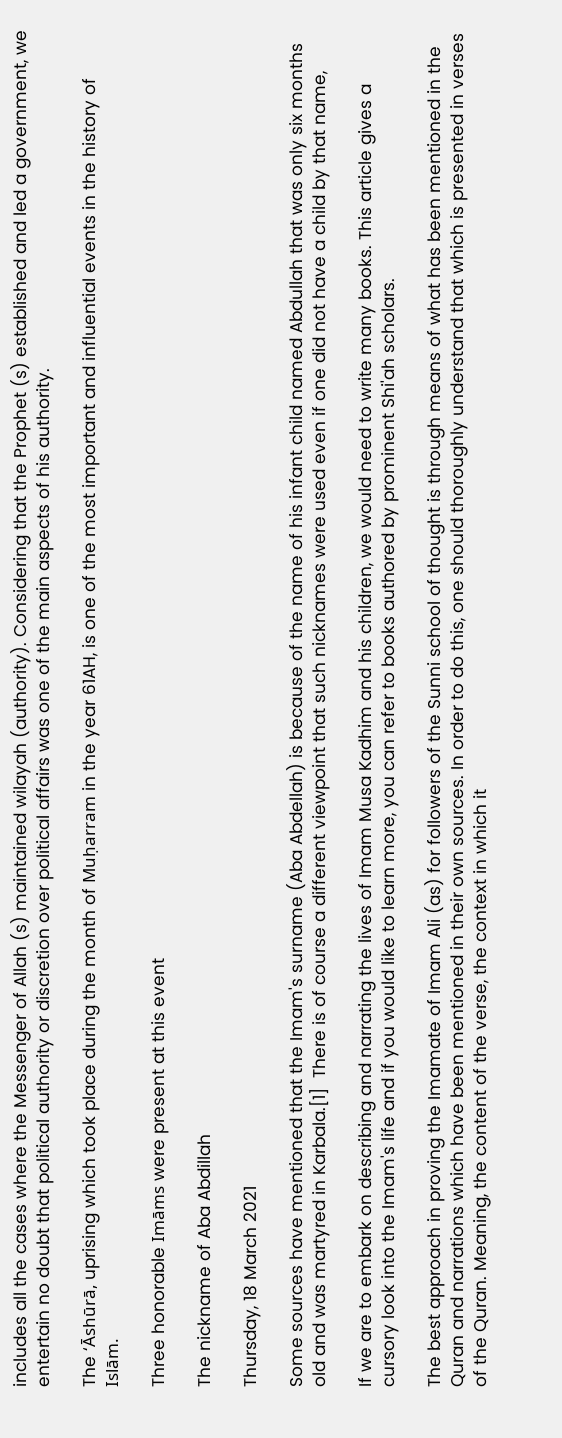includes all the cases where the Messenger of Allah (s) maintained wilayah (authority). Considering that the Prophet (s) established and led a government, we entertain no doubt that political authority or discretion over political affairs was one of the main aspects of his authority.

The ‘Āshūrā, uprising which took place during the month of Muḥarram in the year 61AH, is one of the most important and influential events in the history of Islām.

Three honorable Imāms were present at this event

The nickname of Aba Abdillah

Thursday, 18 March 2021

Some sources have mentioned that the Imam's surname (Aba Abdellah) is because of the name of his infant child named Abdullah that was only six months old and was martyred in Karbala.[1]  There is of course a different viewpoint that such nicknames were used even if one did not have a child by that name,

If we are to embark on describing and narrating the lives of Imam Musa Kadhim and his children, we would need to write many books. This article gives a cursory look into the Imam's life and if you would like to learn more, you can refer to books authored by prominent Shi'ah scholars.

The best approach in proving the Imamate of Imam Ali (as) for followers of the Sunni school of thought is through means of what has been mentioned in the Quran and narrations which have been mentioned in their own sources. In order to do this, one should thoroughly understand that which is presented in verses of the Quran. Meaning, the content of the verse, the context in which it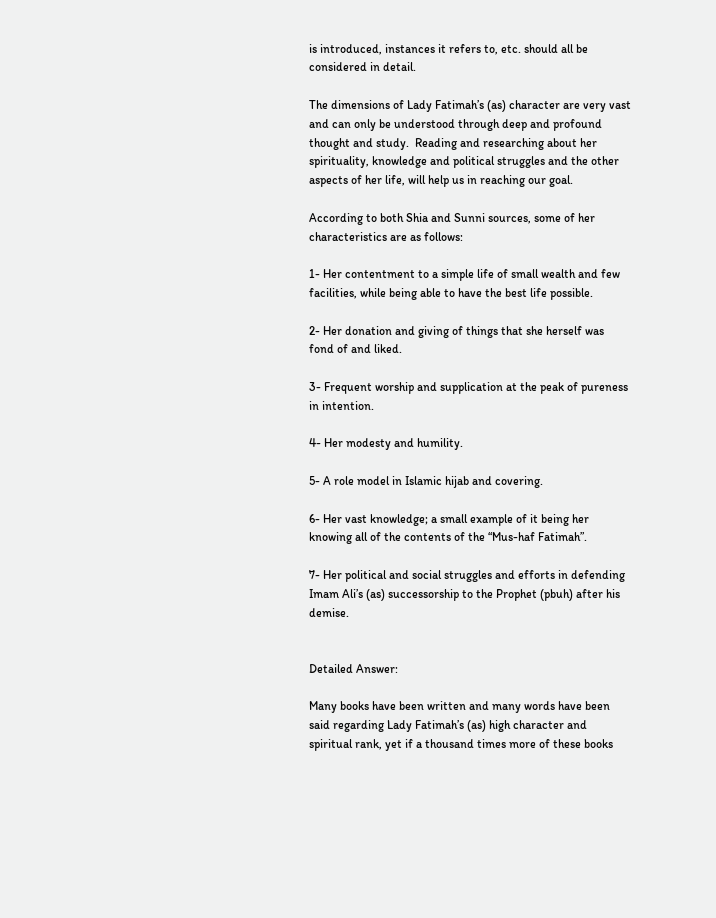is introduced, instances it refers to, etc. should all be considered in detail.

The dimensions of Lady Fatimah’s (as) character are very vast and can only be understood through deep and profound thought and study.  Reading and researching about her spirituality, knowledge and political struggles and the other aspects of her life, will help us in reaching our goal.

According to both Shia and Sunni sources, some of her characteristics are as follows:

1- Her contentment to a simple life of small wealth and few facilities, while being able to have the best life possible.

2- Her donation and giving of things that she herself was fond of and liked.

3- Frequent worship and supplication at the peak of pureness in intention.

4- Her modesty and humility.

5- A role model in Islamic hijab and covering.

6- Her vast knowledge; a small example of it being her knowing all of the contents of the “Mus-haf Fatimah”.

7- Her political and social struggles and efforts in defending Imam Ali’s (as) successorship to the Prophet (pbuh) after his demise.


Detailed Answer:

Many books have been written and many words have been said regarding Lady Fatimah’s (as) high character and spiritual rank, yet if a thousand times more of these books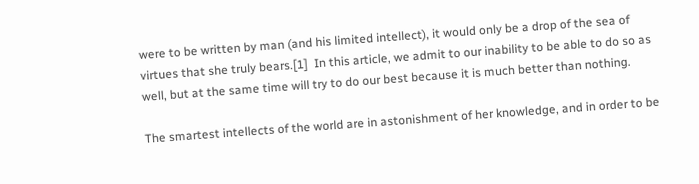were to be written by man (and his limited intellect), it would only be a drop of the sea of virtues that she truly bears.[1]  In this article, we admit to our inability to be able to do so as well, but at the same time will try to do our best because it is much better than nothing.

The smartest intellects of the world are in astonishment of her knowledge, and in order to be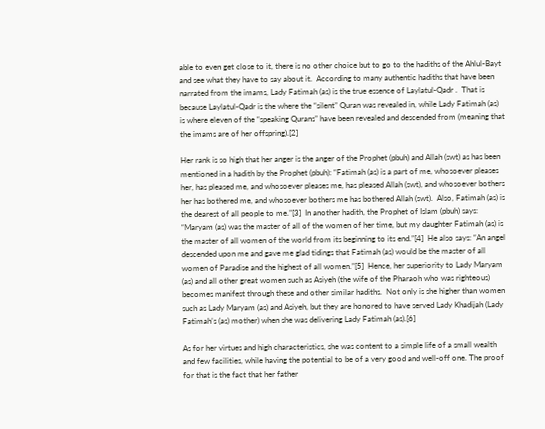able to even get close to it, there is no other choice but to go to the hadiths of the Ahlul-Bayt and see what they have to say about it.  According to many authentic hadiths that have been narrated from the imams, Lady Fatimah (as) is the true essence of Laylatul-Qadr .  That is because Laylatul-Qadr is the where the “silent” Quran was revealed in, while Lady Fatimah (as) is where eleven of the “speaking Qurans” have been revealed and descended from (meaning that the imams are of her offspring).[2]

Her rank is so high that her anger is the anger of the Prophet (pbuh) and Allah (swt) as has been mentioned in a hadith by the Prophet (pbuh): “Fatimah (as) is a part of me, whosoever pleases her, has pleased me, and whosoever pleases me, has pleased Allah (swt), and whosoever bothers her has bothered me, and whosoever bothers me has bothered Allah (swt).  Also, Fatimah (as) is the dearest of all people to me.”[3]  In another hadith, the Prophet of Islam (pbuh) says: “Maryam (as) was the master of all of the women of her time, but my daughter Fatimah (as) is the master of all women of the world from its beginning to its end.”[4]  He also says: “An angel descended upon me and gave me glad tidings that Fatimah (as) would be the master of all women of Paradise and the highest of all women.”[5]  Hence, her superiority to Lady Maryam (as) and all other great women such as Asiyeh (the wife of the Pharaoh who was righteous) becomes manifest through these and other similar hadiths.  Not only is she higher than women such as Lady Maryam (as) and Asiyeh, but they are honored to have served Lady Khadijah (Lady Fatimah’s (as) mother) when she was delivering Lady Fatimah (as).[6]

As for her virtues and high characteristics, she was content to a simple life of a small wealth and few facilities, while having the potential to be of a very good and well-off one. The proof for that is the fact that her father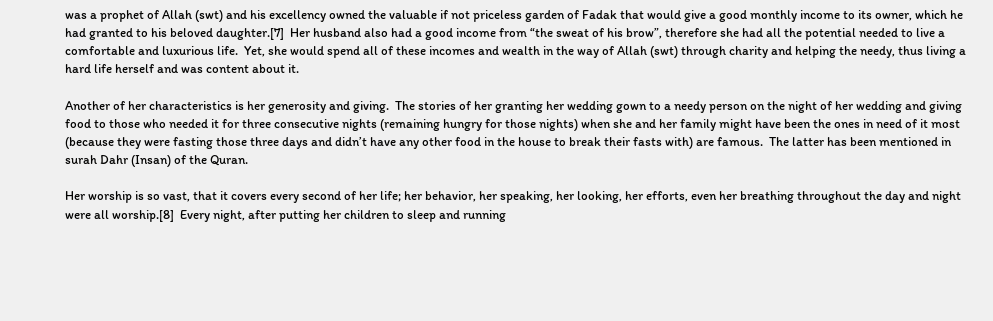was a prophet of Allah (swt) and his excellency owned the valuable if not priceless garden of Fadak that would give a good monthly income to its owner, which he had granted to his beloved daughter.[7]  Her husband also had a good income from “the sweat of his brow”, therefore she had all the potential needed to live a comfortable and luxurious life.  Yet, she would spend all of these incomes and wealth in the way of Allah (swt) through charity and helping the needy, thus living a hard life herself and was content about it.

Another of her characteristics is her generosity and giving.  The stories of her granting her wedding gown to a needy person on the night of her wedding and giving food to those who needed it for three consecutive nights (remaining hungry for those nights) when she and her family might have been the ones in need of it most (because they were fasting those three days and didn’t have any other food in the house to break their fasts with) are famous.  The latter has been mentioned in surah Dahr (Insan) of the Quran.

Her worship is so vast, that it covers every second of her life; her behavior, her speaking, her looking, her efforts, even her breathing throughout the day and night were all worship.[8]  Every night, after putting her children to sleep and running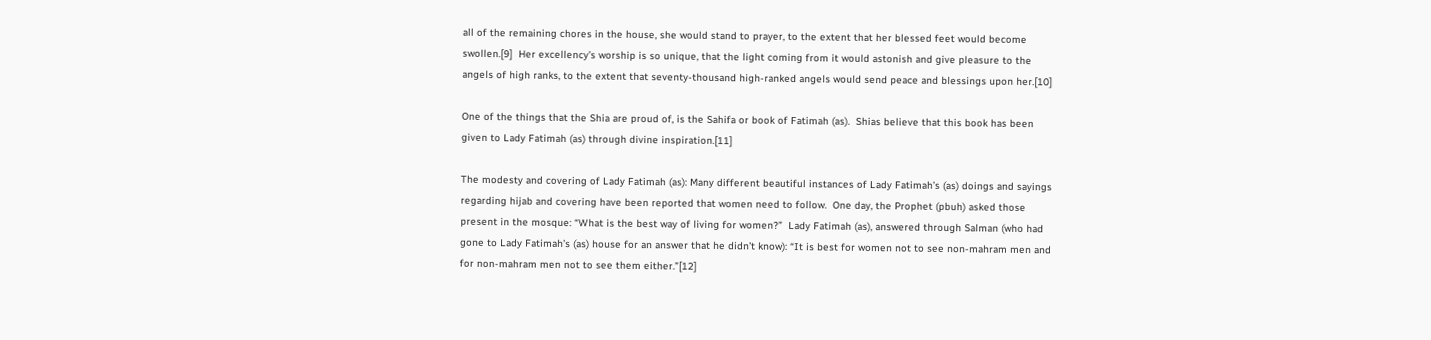all of the remaining chores in the house, she would stand to prayer, to the extent that her blessed feet would become swollen.[9]  Her excellency’s worship is so unique, that the light coming from it would astonish and give pleasure to the angels of high ranks, to the extent that seventy-thousand high-ranked angels would send peace and blessings upon her.[10]

One of the things that the Shia are proud of, is the Sahifa or book of Fatimah (as).  Shias believe that this book has been given to Lady Fatimah (as) through divine inspiration.[11]

The modesty and covering of Lady Fatimah (as): Many different beautiful instances of Lady Fatimah’s (as) doings and sayings regarding hijab and covering have been reported that women need to follow.  One day, the Prophet (pbuh) asked those present in the mosque: “What is the best way of living for women?”  Lady Fatimah (as), answered through Salman (who had gone to Lady Fatimah’s (as) house for an answer that he didn’t know): “It is best for women not to see non-mahram men and for non-mahram men not to see them either.”[12]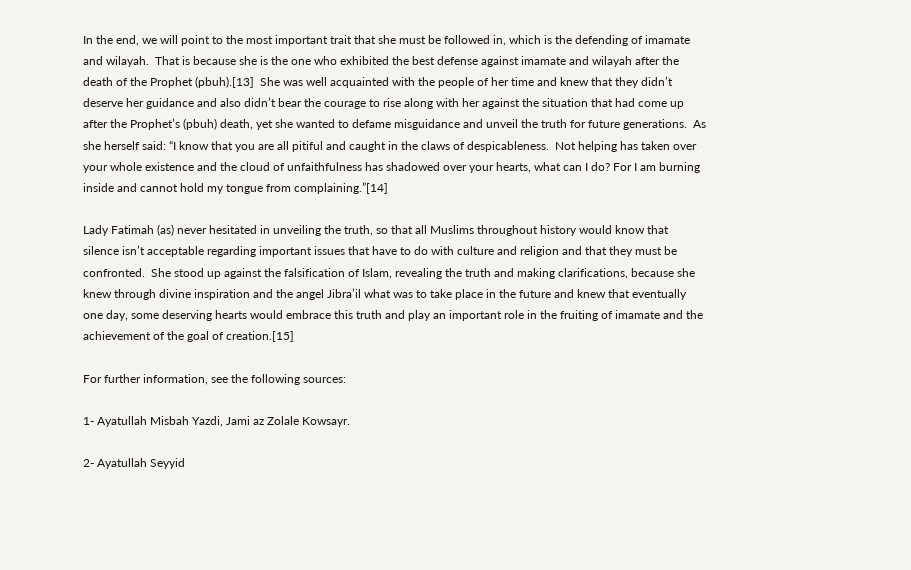In the end, we will point to the most important trait that she must be followed in, which is the defending of imamate and wilayah.  That is because she is the one who exhibited the best defense against imamate and wilayah after the death of the Prophet (pbuh).[13]  She was well acquainted with the people of her time and knew that they didn’t deserve her guidance and also didn’t bear the courage to rise along with her against the situation that had come up after the Prophet’s (pbuh) death, yet she wanted to defame misguidance and unveil the truth for future generations.  As she herself said: “I know that you are all pitiful and caught in the claws of despicableness.  Not helping has taken over your whole existence and the cloud of unfaithfulness has shadowed over your hearts, what can I do? For I am burning inside and cannot hold my tongue from complaining.”[14]

Lady Fatimah (as) never hesitated in unveiling the truth, so that all Muslims throughout history would know that silence isn’t acceptable regarding important issues that have to do with culture and religion and that they must be confronted.  She stood up against the falsification of Islam, revealing the truth and making clarifications, because she knew through divine inspiration and the angel Jibra’il what was to take place in the future and knew that eventually one day, some deserving hearts would embrace this truth and play an important role in the fruiting of imamate and the achievement of the goal of creation.[15]

For further information, see the following sources:

1- Ayatullah Misbah Yazdi, Jami az Zolale Kowsayr.

2- Ayatullah Seyyid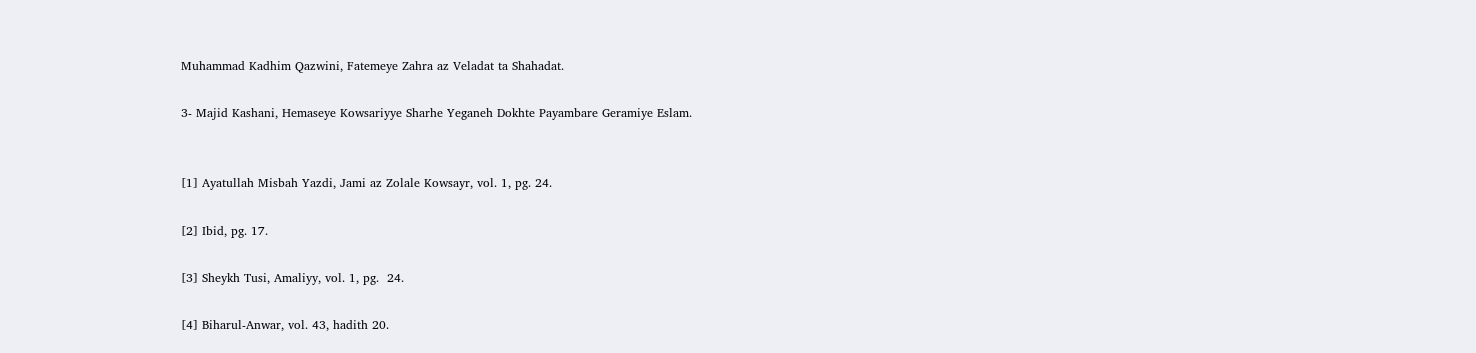Muhammad Kadhim Qazwini, Fatemeye Zahra az Veladat ta Shahadat.

3- Majid Kashani, Hemaseye Kowsariyye Sharhe Yeganeh Dokhte Payambare Geramiye Eslam.


[1] Ayatullah Misbah Yazdi, Jami az Zolale Kowsayr, vol. 1, pg. 24.

[2] Ibid, pg. 17.

[3] Sheykh Tusi, Amaliyy, vol. 1, pg.  24.

[4] Biharul-Anwar, vol. 43, hadith 20.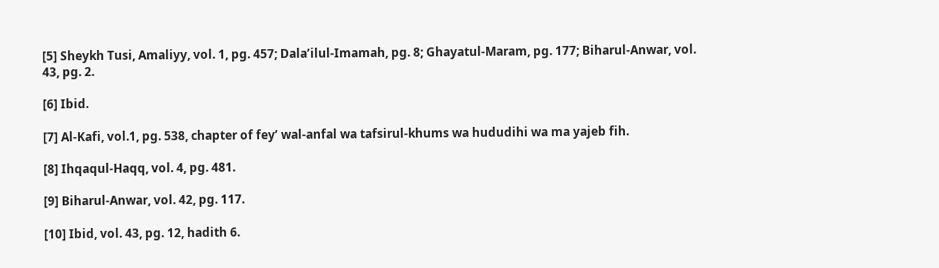[5] Sheykh Tusi, Amaliyy, vol. 1, pg. 457; Dala’ilul-Imamah, pg. 8; Ghayatul-Maram, pg. 177; Biharul-Anwar, vol. 43, pg. 2.

[6] Ibid.

[7] Al-Kafi, vol.1, pg. 538, chapter of fey’ wal-anfal wa tafsirul-khums wa hududihi wa ma yajeb fih.

[8] Ihqaqul-Haqq, vol. 4, pg. 481.

[9] Biharul-Anwar, vol. 42, pg. 117.

[10] Ibid, vol. 43, pg. 12, hadith 6.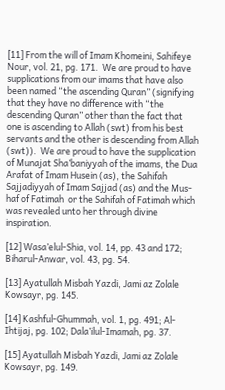[11] From the will of Imam Khomeini, Sahifeye Nour, vol. 21, pg. 171.  We are proud to have supplications from our imams that have also been named “the ascending Quran” (signifying that they have no difference with “the descending Quran” other than the fact that one is ascending to Allah (swt) from his best servants and the other is descending from Allah (swt)).  We are proud to have the supplication of Munajat Sha’baniyyah of the imams, the Dua Arafat of Imam Husein (as), the Sahifah Sajjadiyyah of Imam Sajjad (as) and the Mus-haf of Fatimah  or the Sahifah of Fatimah which was revealed unto her through divine inspiration.

[12] Wasa’elul-Shia, vol. 14, pp. 43 and 172; Biharul-Anwar, vol. 43, pg. 54.

[13] Ayatullah Misbah Yazdi, Jami az Zolale Kowsayr, pg. 145.

[14] Kashful-Ghummah, vol. 1, pg. 491; Al-Ihtijaj, pg. 102; Dala’ilul-Imamah, pg. 37.

[15] Ayatullah Misbah Yazdi, Jami az Zolale Kowsayr, pg. 149.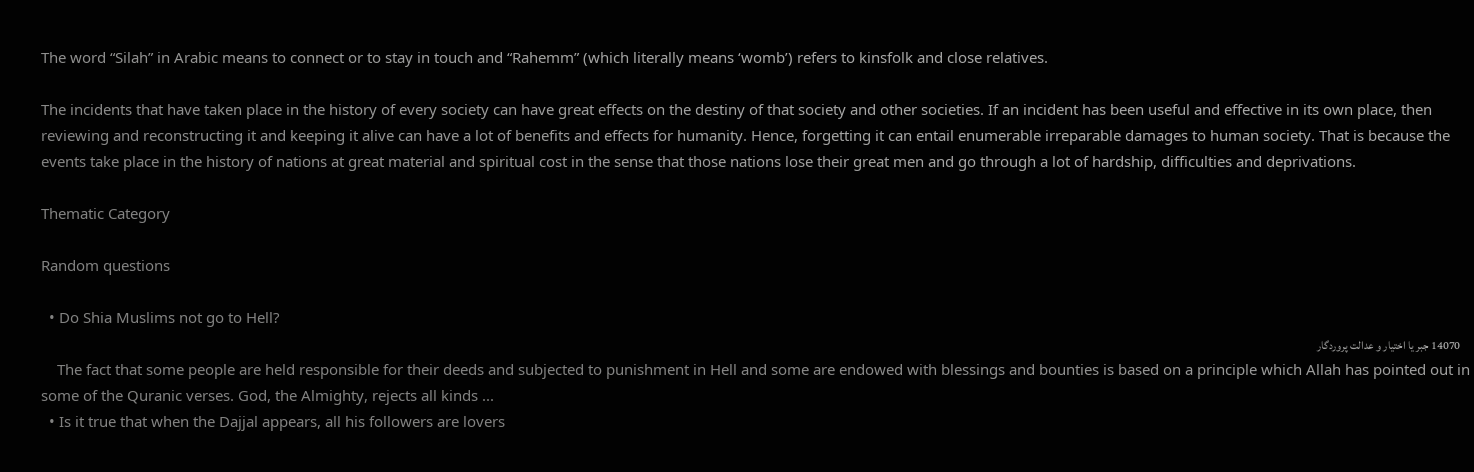The word “Silah” in Arabic means to connect or to stay in touch and “Rahemm” (which literally means ‘womb’) refers to kinsfolk and close relatives.

The incidents that have taken place in the history of every society can have great effects on the destiny of that society and other societies. If an incident has been useful and effective in its own place, then reviewing and reconstructing it and keeping it alive can have a lot of benefits and effects for humanity. Hence, forgetting it can entail enumerable irreparable damages to human society. That is because the events take place in the history of nations at great material and spiritual cost in the sense that those nations lose their great men and go through a lot of hardship, difficulties and deprivations.

Thematic Category

Random questions

  • Do Shia Muslims not go to Hell?
    14070 جبر یا اختیار و عدالت پروردگار
    The fact that some people are held responsible for their deeds and subjected to punishment in Hell and some are endowed with blessings and bounties is based on a principle which Allah has pointed out in some of the Quranic verses. God, the Almighty, rejects all kinds ...
  • Is it true that when the Dajjal appears, all his followers are lovers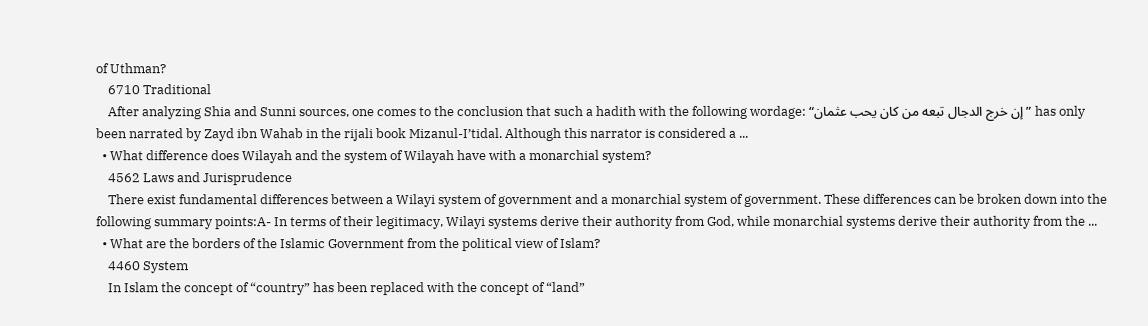of Uthman?
    6710 Traditional
    After analyzing Shia and Sunni sources, one comes to the conclusion that such a hadith with the following wordage: “إن خرج الدجال تبعه من کان یحب عثمان” has only been narrated by Zayd ibn Wahab in the rijali book Mizanul-I’tidal. Although this narrator is considered a ...
  • What difference does Wilayah and the system of Wilayah have with a monarchial system?
    4562 Laws and Jurisprudence
    There exist fundamental differences between a Wilayi system of government and a monarchial system of government. These differences can be broken down into the following summary points:A- In terms of their legitimacy, Wilayi systems derive their authority from God, while monarchial systems derive their authority from the ...
  • What are the borders of the Islamic Government from the political view of Islam?
    4460 System
    In Islam the concept of “country” has been replaced with the concept of “land”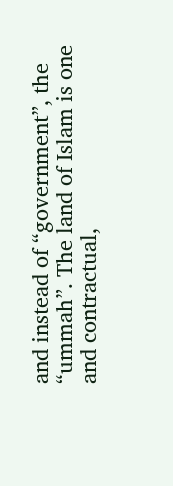and instead of “government”, the “ummah”. The land of Islam is one and contractual,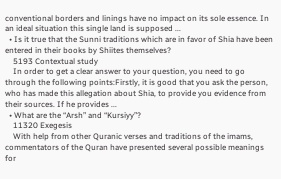conventional borders and linings have no impact on its sole essence. In an ideal situation this single land is supposed ...
  • Is it true that the Sunni traditions which are in favor of Shia have been entered in their books by Shiites themselves?
    5193 Contextual study
    In order to get a clear answer to your question, you need to go through the following points:Firstly, it is good that you ask the person, who has made this allegation about Shia, to provide you evidence from their sources. If he provides ...
  • What are the “Arsh” and “Kursiyy”?
    11320 Exegesis
    With help from other Quranic verses and traditions of the imams, commentators of the Quran have presented several possible meanings for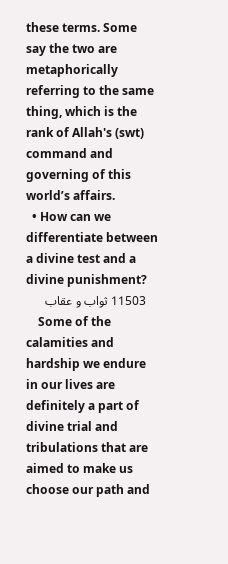these terms. Some say the two are metaphorically referring to the same thing, which is the rank of Allah's (swt) command and governing of this world’s affairs.
  • How can we differentiate between a divine test and a divine punishment?
    11503 ثواب و عقاب
    Some of the calamities and hardship we endure in our lives are definitely a part of divine trial and tribulations that are aimed to make us choose our path and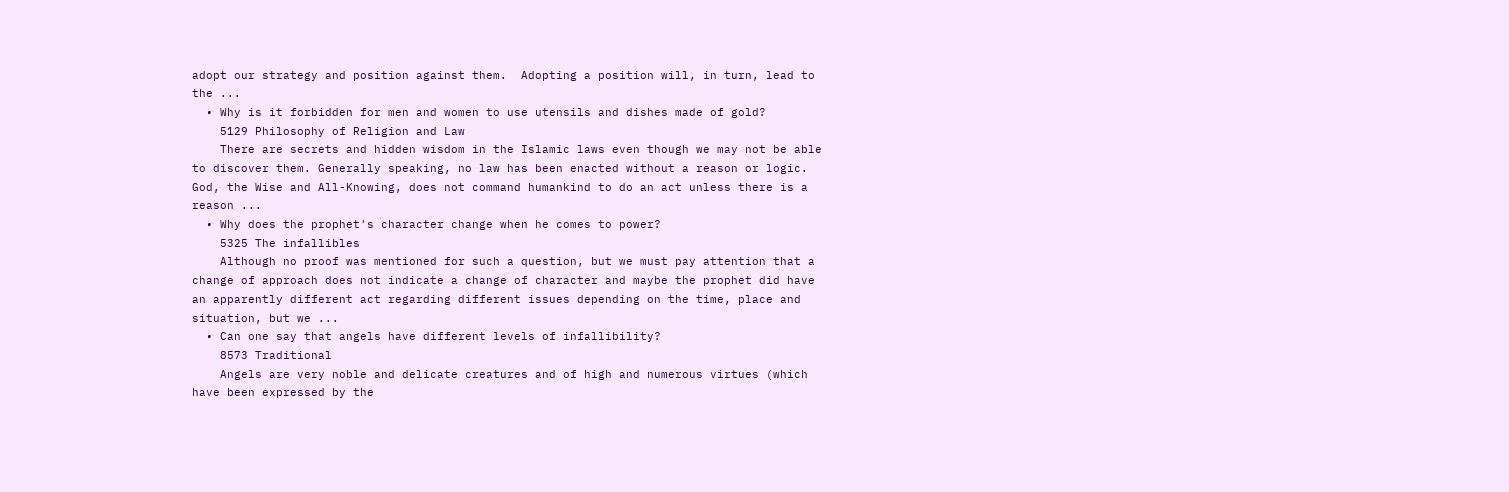adopt our strategy and position against them.  Adopting a position will, in turn, lead to the ...
  • Why is it forbidden for men and women to use utensils and dishes made of gold?
    5129 Philosophy of Religion and Law
    There are secrets and hidden wisdom in the Islamic laws even though we may not be able to discover them. Generally speaking, no law has been enacted without a reason or logic. God, the Wise and All-Knowing, does not command humankind to do an act unless there is a reason ...
  • Why does the prophet's character change when he comes to power?
    5325 The infallibles
    Although no proof was mentioned for such a question, but we must pay attention that a change of approach does not indicate a change of character and maybe the prophet did have an apparently different act regarding different issues depending on the time, place and situation, but we ...
  • Can one say that angels have different levels of infallibility?
    8573 Traditional
    Angels are very noble and delicate creatures and of high and numerous virtues (which have been expressed by the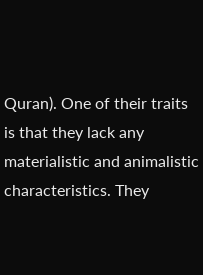Quran). One of their traits is that they lack any materialistic and animalistic characteristics. They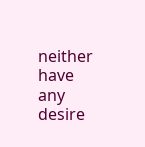neither have any desire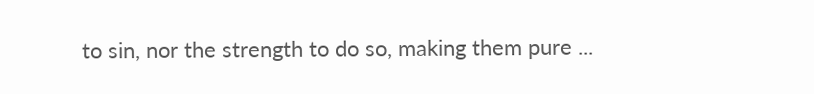to sin, nor the strength to do so, making them pure ...